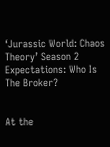‘Jurassic World: Chaos Theory’ Season 2 Expectations: Who Is The Broker?


At the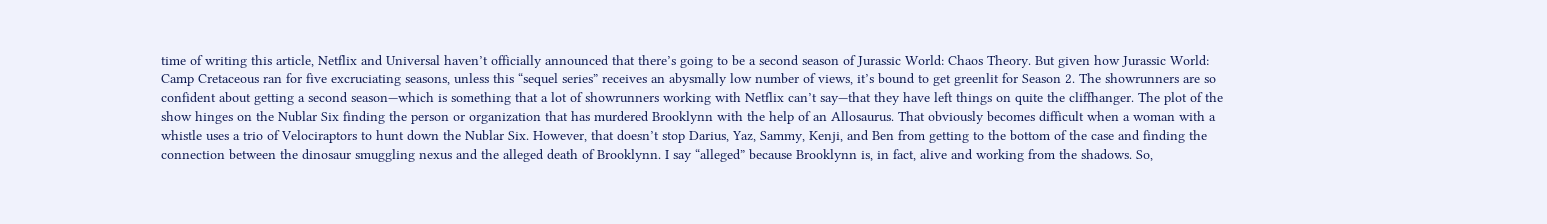time of writing this article, Netflix and Universal haven’t officially announced that there’s going to be a second season of Jurassic World: Chaos Theory. But given how Jurassic World: Camp Cretaceous ran for five excruciating seasons, unless this “sequel series” receives an abysmally low number of views, it’s bound to get greenlit for Season 2. The showrunners are so confident about getting a second season—which is something that a lot of showrunners working with Netflix can’t say—that they have left things on quite the cliffhanger. The plot of the show hinges on the Nublar Six finding the person or organization that has murdered Brooklynn with the help of an Allosaurus. That obviously becomes difficult when a woman with a whistle uses a trio of Velociraptors to hunt down the Nublar Six. However, that doesn’t stop Darius, Yaz, Sammy, Kenji, and Ben from getting to the bottom of the case and finding the connection between the dinosaur smuggling nexus and the alleged death of Brooklynn. I say “alleged” because Brooklynn is, in fact, alive and working from the shadows. So,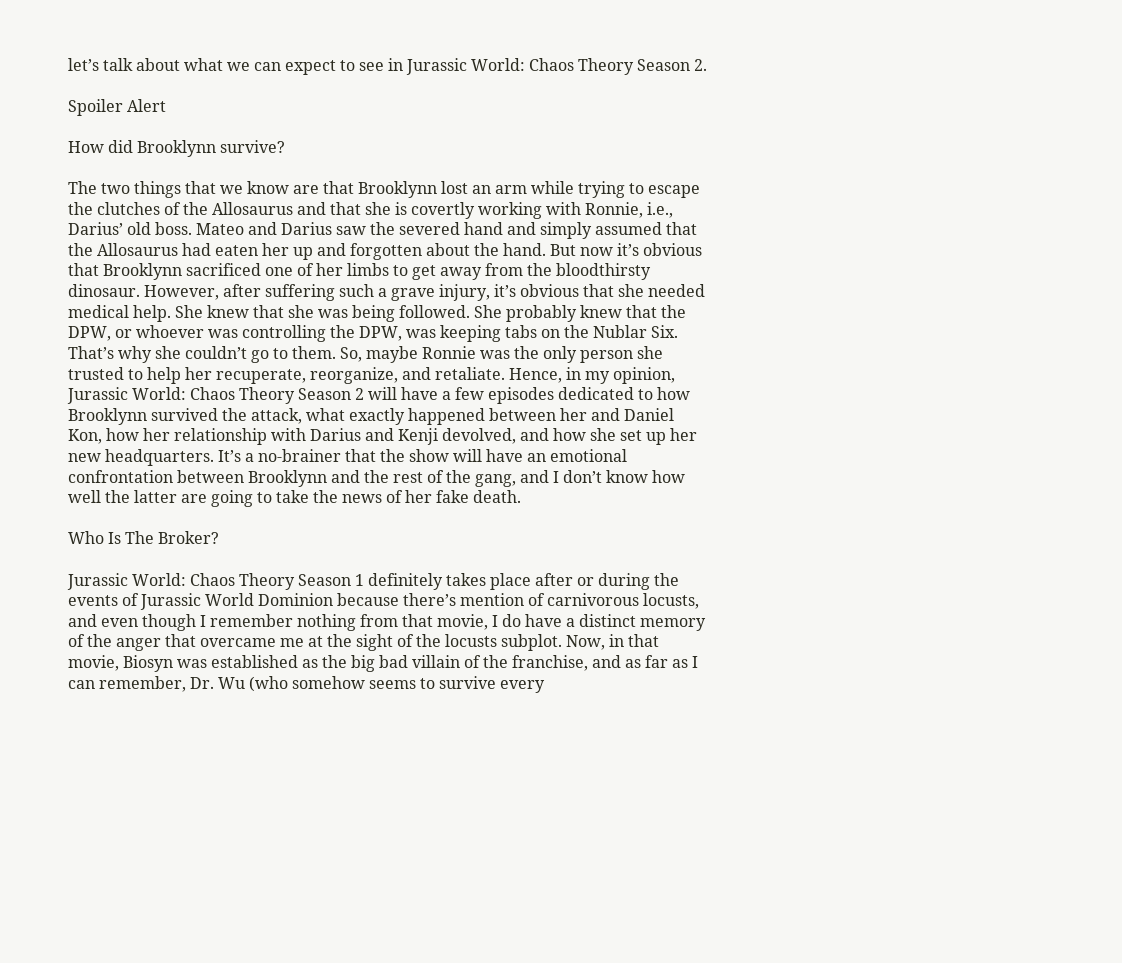let’s talk about what we can expect to see in Jurassic World: Chaos Theory Season 2.

Spoiler Alert

How did Brooklynn survive?

The two things that we know are that Brooklynn lost an arm while trying to escape the clutches of the Allosaurus and that she is covertly working with Ronnie, i.e., Darius’ old boss. Mateo and Darius saw the severed hand and simply assumed that the Allosaurus had eaten her up and forgotten about the hand. But now it’s obvious that Brooklynn sacrificed one of her limbs to get away from the bloodthirsty dinosaur. However, after suffering such a grave injury, it’s obvious that she needed medical help. She knew that she was being followed. She probably knew that the DPW, or whoever was controlling the DPW, was keeping tabs on the Nublar Six. That’s why she couldn’t go to them. So, maybe Ronnie was the only person she trusted to help her recuperate, reorganize, and retaliate. Hence, in my opinion, Jurassic World: Chaos Theory Season 2 will have a few episodes dedicated to how Brooklynn survived the attack, what exactly happened between her and Daniel Kon, how her relationship with Darius and Kenji devolved, and how she set up her new headquarters. It’s a no-brainer that the show will have an emotional confrontation between Brooklynn and the rest of the gang, and I don’t know how well the latter are going to take the news of her fake death.

Who Is The Broker?

Jurassic World: Chaos Theory Season 1 definitely takes place after or during the events of Jurassic World Dominion because there’s mention of carnivorous locusts, and even though I remember nothing from that movie, I do have a distinct memory of the anger that overcame me at the sight of the locusts subplot. Now, in that movie, Biosyn was established as the big bad villain of the franchise, and as far as I can remember, Dr. Wu (who somehow seems to survive every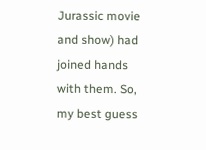Jurassic movie and show) had joined hands with them. So, my best guess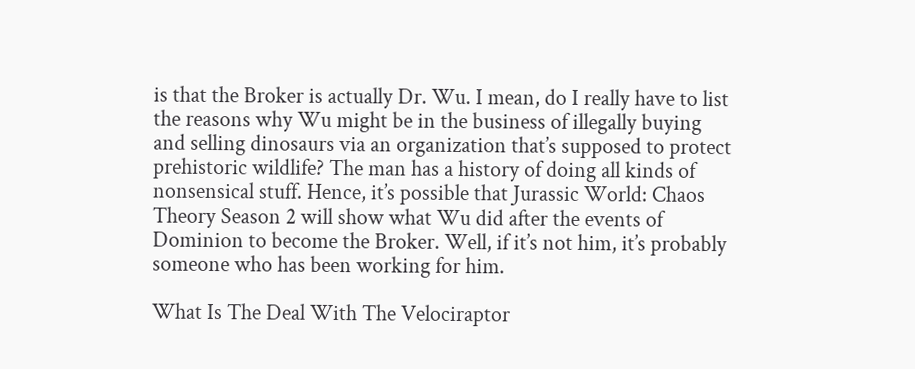is that the Broker is actually Dr. Wu. I mean, do I really have to list the reasons why Wu might be in the business of illegally buying and selling dinosaurs via an organization that’s supposed to protect prehistoric wildlife? The man has a history of doing all kinds of nonsensical stuff. Hence, it’s possible that Jurassic World: Chaos Theory Season 2 will show what Wu did after the events of Dominion to become the Broker. Well, if it’s not him, it’s probably someone who has been working for him.

What Is The Deal With The Velociraptor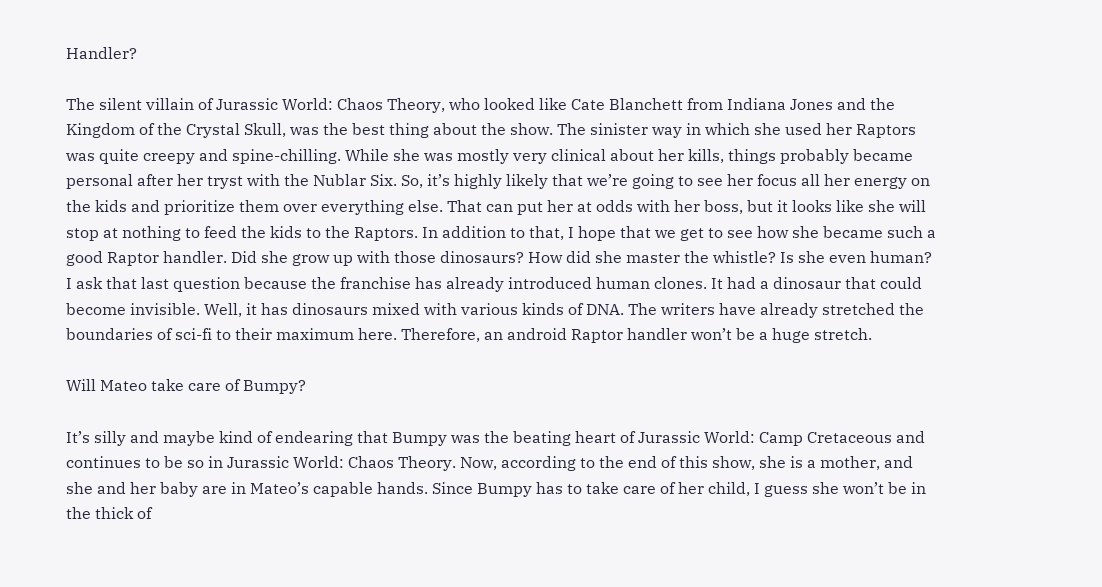Handler?

The silent villain of Jurassic World: Chaos Theory, who looked like Cate Blanchett from Indiana Jones and the Kingdom of the Crystal Skull, was the best thing about the show. The sinister way in which she used her Raptors was quite creepy and spine-chilling. While she was mostly very clinical about her kills, things probably became personal after her tryst with the Nublar Six. So, it’s highly likely that we’re going to see her focus all her energy on the kids and prioritize them over everything else. That can put her at odds with her boss, but it looks like she will stop at nothing to feed the kids to the Raptors. In addition to that, I hope that we get to see how she became such a good Raptor handler. Did she grow up with those dinosaurs? How did she master the whistle? Is she even human? I ask that last question because the franchise has already introduced human clones. It had a dinosaur that could become invisible. Well, it has dinosaurs mixed with various kinds of DNA. The writers have already stretched the boundaries of sci-fi to their maximum here. Therefore, an android Raptor handler won’t be a huge stretch.

Will Mateo take care of Bumpy?

It’s silly and maybe kind of endearing that Bumpy was the beating heart of Jurassic World: Camp Cretaceous and continues to be so in Jurassic World: Chaos Theory. Now, according to the end of this show, she is a mother, and she and her baby are in Mateo’s capable hands. Since Bumpy has to take care of her child, I guess she won’t be in the thick of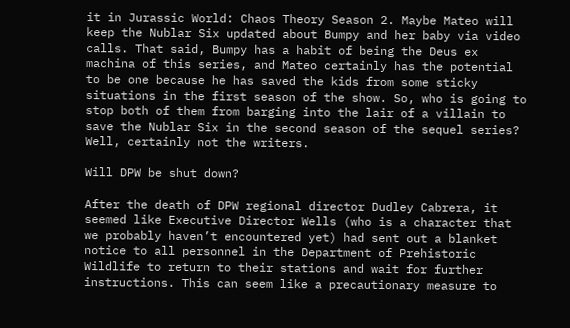it in Jurassic World: Chaos Theory Season 2. Maybe Mateo will keep the Nublar Six updated about Bumpy and her baby via video calls. That said, Bumpy has a habit of being the Deus ex machina of this series, and Mateo certainly has the potential to be one because he has saved the kids from some sticky situations in the first season of the show. So, who is going to stop both of them from barging into the lair of a villain to save the Nublar Six in the second season of the sequel series? Well, certainly not the writers.

Will DPW be shut down?

After the death of DPW regional director Dudley Cabrera, it seemed like Executive Director Wells (who is a character that we probably haven’t encountered yet) had sent out a blanket notice to all personnel in the Department of Prehistoric Wildlife to return to their stations and wait for further instructions. This can seem like a precautionary measure to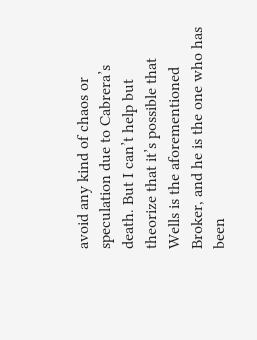avoid any kind of chaos or speculation due to Cabrera’s death. But I can’t help but theorize that it’s possible that Wells is the aforementioned Broker, and he is the one who has been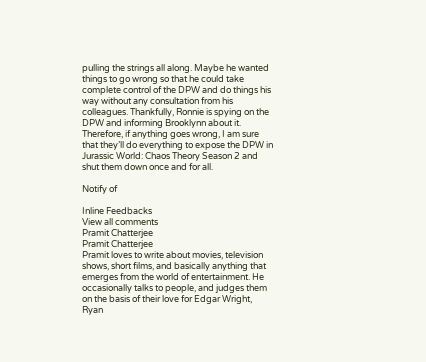pulling the strings all along. Maybe he wanted things to go wrong so that he could take complete control of the DPW and do things his way without any consultation from his colleagues. Thankfully, Ronnie is spying on the DPW and informing Brooklynn about it. Therefore, if anything goes wrong, I am sure that they’ll do everything to expose the DPW in Jurassic World: Chaos Theory Season 2 and shut them down once and for all.

Notify of

Inline Feedbacks
View all comments
Pramit Chatterjee
Pramit Chatterjee
Pramit loves to write about movies, television shows, short films, and basically anything that emerges from the world of entertainment. He occasionally talks to people, and judges them on the basis of their love for Edgar Wright, Ryan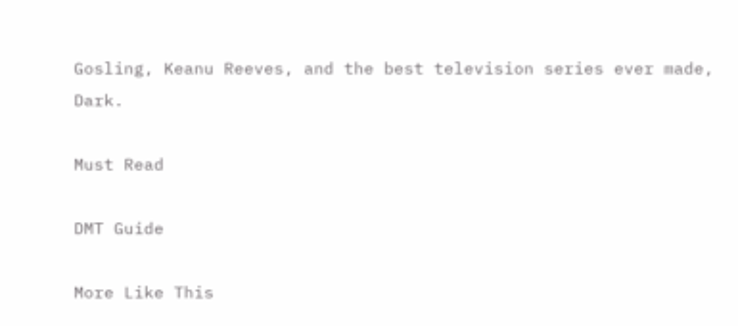Gosling, Keanu Reeves, and the best television series ever made, Dark.

Must Read

DMT Guide

More Like This